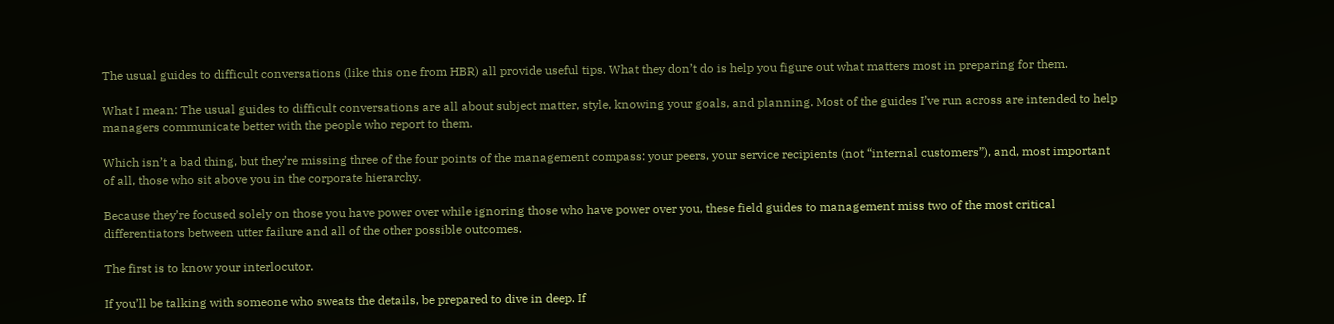The usual guides to difficult conversations (like this one from HBR) all provide useful tips. What they don’t do is help you figure out what matters most in preparing for them.

What I mean: The usual guides to difficult conversations are all about subject matter, style, knowing your goals, and planning. Most of the guides I’ve run across are intended to help managers communicate better with the people who report to them.

Which isn’t a bad thing, but they’re missing three of the four points of the management compass: your peers, your service recipients (not “internal customers”), and, most important of all, those who sit above you in the corporate hierarchy.

Because they’re focused solely on those you have power over while ignoring those who have power over you, these field guides to management miss two of the most critical differentiators between utter failure and all of the other possible outcomes.

The first is to know your interlocutor.

If you’ll be talking with someone who sweats the details, be prepared to dive in deep. If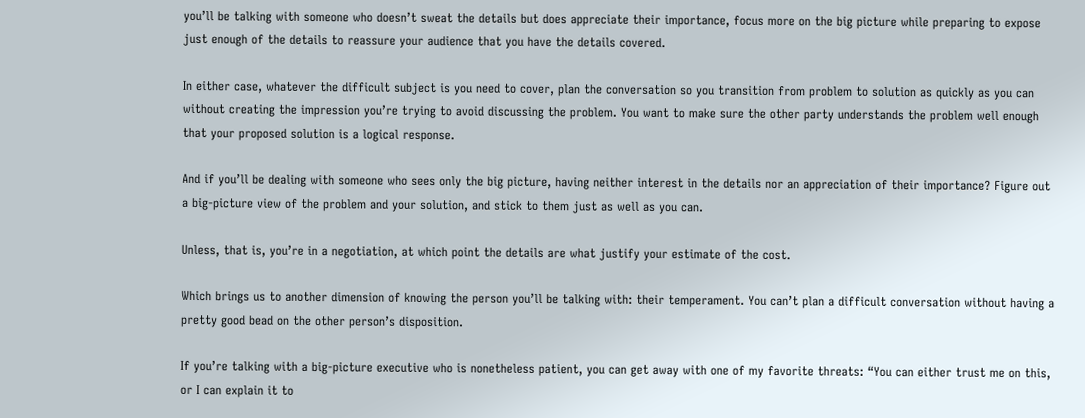you’ll be talking with someone who doesn’t sweat the details but does appreciate their importance, focus more on the big picture while preparing to expose just enough of the details to reassure your audience that you have the details covered.

In either case, whatever the difficult subject is you need to cover, plan the conversation so you transition from problem to solution as quickly as you can without creating the impression you’re trying to avoid discussing the problem. You want to make sure the other party understands the problem well enough that your proposed solution is a logical response.

And if you’ll be dealing with someone who sees only the big picture, having neither interest in the details nor an appreciation of their importance? Figure out a big-picture view of the problem and your solution, and stick to them just as well as you can.

Unless, that is, you’re in a negotiation, at which point the details are what justify your estimate of the cost.

Which brings us to another dimension of knowing the person you’ll be talking with: their temperament. You can’t plan a difficult conversation without having a pretty good bead on the other person’s disposition.

If you’re talking with a big-picture executive who is nonetheless patient, you can get away with one of my favorite threats: “You can either trust me on this, or I can explain it to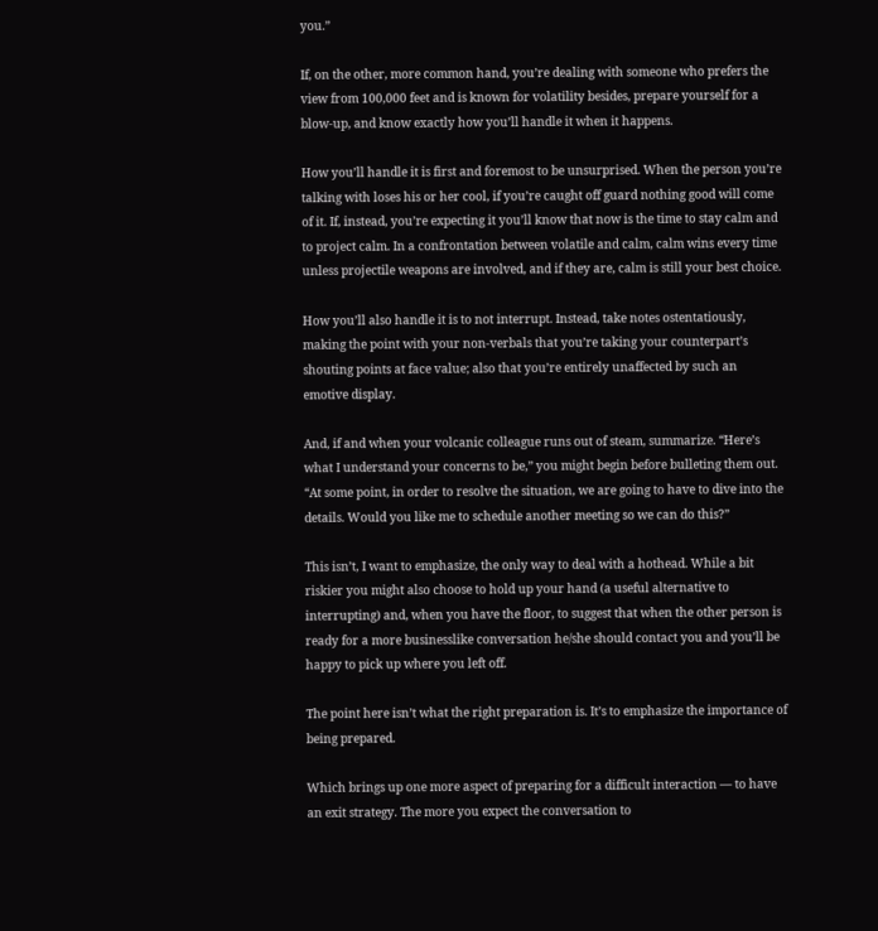you.”

If, on the other, more common hand, you’re dealing with someone who prefers the view from 100,000 feet and is known for volatility besides, prepare yourself for a blow-up, and know exactly how you’ll handle it when it happens.

How you’ll handle it is first and foremost to be unsurprised. When the person you’re talking with loses his or her cool, if you’re caught off guard nothing good will come of it. If, instead, you’re expecting it you’ll know that now is the time to stay calm and to project calm. In a confrontation between volatile and calm, calm wins every time unless projectile weapons are involved, and if they are, calm is still your best choice.

How you’ll also handle it is to not interrupt. Instead, take notes ostentatiously, making the point with your non-verbals that you’re taking your counterpart’s shouting points at face value; also that you’re entirely unaffected by such an emotive display.

And, if and when your volcanic colleague runs out of steam, summarize. “Here’s what I understand your concerns to be,” you might begin before bulleting them out. “At some point, in order to resolve the situation, we are going to have to dive into the details. Would you like me to schedule another meeting so we can do this?”

This isn’t, I want to emphasize, the only way to deal with a hothead. While a bit riskier you might also choose to hold up your hand (a useful alternative to interrupting) and, when you have the floor, to suggest that when the other person is ready for a more businesslike conversation he/she should contact you and you’ll be happy to pick up where you left off.

The point here isn’t what the right preparation is. It’s to emphasize the importance of being prepared.

Which brings up one more aspect of preparing for a difficult interaction — to have an exit strategy. The more you expect the conversation to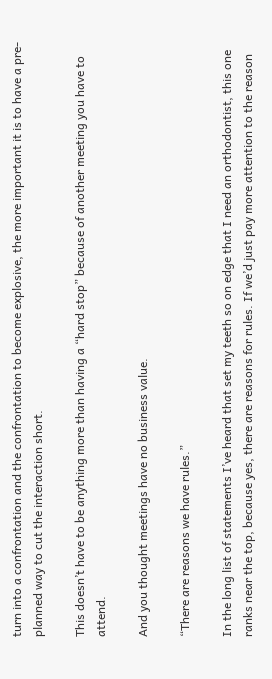turn into a confrontation and the confrontation to become explosive, the more important it is to have a pre-planned way to cut the interaction short.

This doesn’t have to be anything more than having a “hard stop” because of another meeting you have to attend.

And you thought meetings have no business value.

“There are reasons we have rules.”

In the long list of statements I’ve heard that set my teeth so on edge that I need an orthodontist, this one ranks near the top, because yes, there are reasons for rules. If we’d just pay more attention to the reason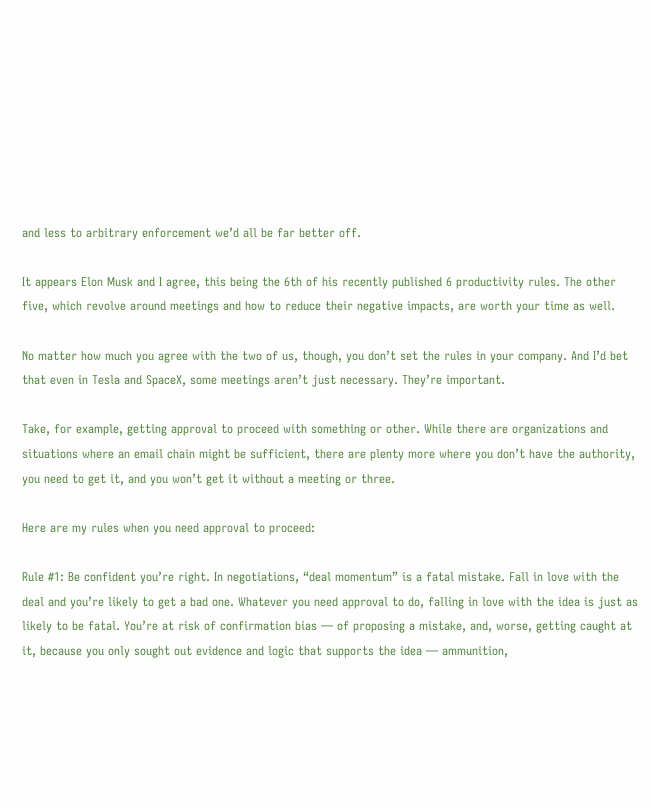and less to arbitrary enforcement we’d all be far better off.

It appears Elon Musk and I agree, this being the 6th of his recently published 6 productivity rules. The other five, which revolve around meetings and how to reduce their negative impacts, are worth your time as well.

No matter how much you agree with the two of us, though, you don’t set the rules in your company. And I’d bet that even in Tesla and SpaceX, some meetings aren’t just necessary. They’re important.

Take, for example, getting approval to proceed with something or other. While there are organizations and situations where an email chain might be sufficient, there are plenty more where you don’t have the authority, you need to get it, and you won’t get it without a meeting or three.

Here are my rules when you need approval to proceed:

Rule #1: Be confident you’re right. In negotiations, “deal momentum” is a fatal mistake. Fall in love with the deal and you’re likely to get a bad one. Whatever you need approval to do, falling in love with the idea is just as likely to be fatal. You’re at risk of confirmation bias — of proposing a mistake, and, worse, getting caught at it, because you only sought out evidence and logic that supports the idea — ammunition,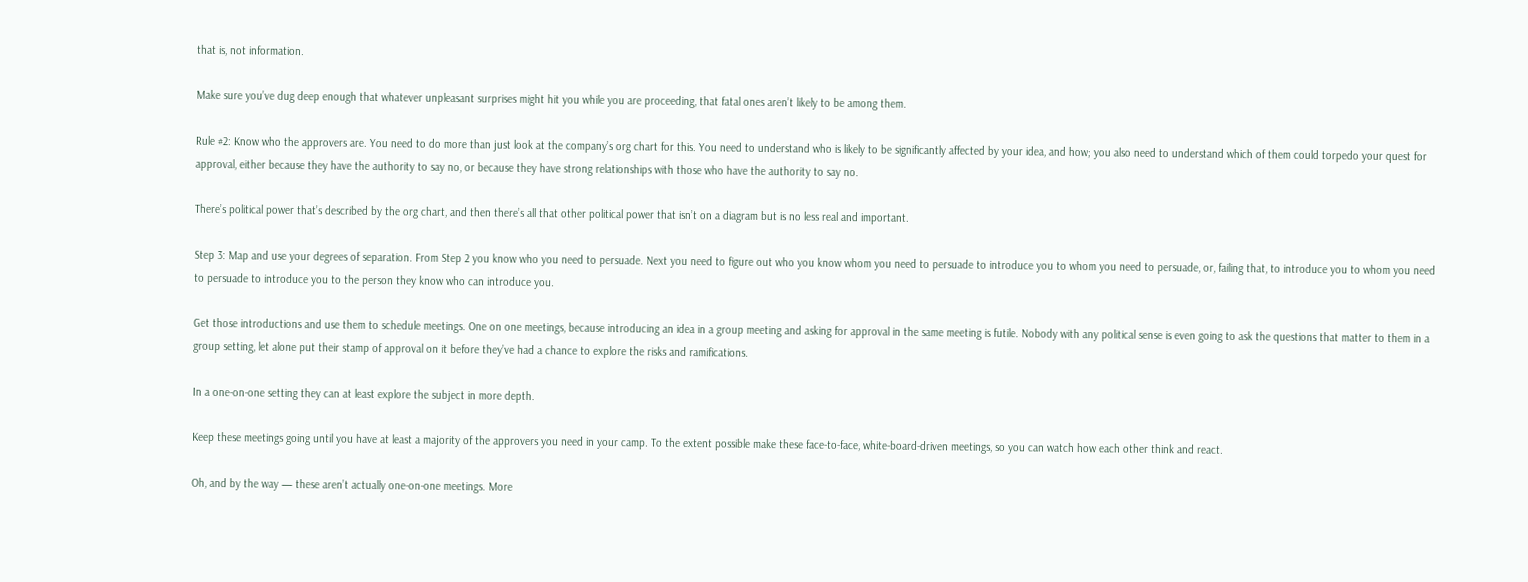that is, not information.

Make sure you’ve dug deep enough that whatever unpleasant surprises might hit you while you are proceeding, that fatal ones aren’t likely to be among them.

Rule #2: Know who the approvers are. You need to do more than just look at the company’s org chart for this. You need to understand who is likely to be significantly affected by your idea, and how; you also need to understand which of them could torpedo your quest for approval, either because they have the authority to say no, or because they have strong relationships with those who have the authority to say no.

There’s political power that’s described by the org chart, and then there’s all that other political power that isn’t on a diagram but is no less real and important.

Step 3: Map and use your degrees of separation. From Step 2 you know who you need to persuade. Next you need to figure out who you know whom you need to persuade to introduce you to whom you need to persuade, or, failing that, to introduce you to whom you need to persuade to introduce you to the person they know who can introduce you.

Get those introductions and use them to schedule meetings. One on one meetings, because introducing an idea in a group meeting and asking for approval in the same meeting is futile. Nobody with any political sense is even going to ask the questions that matter to them in a group setting, let alone put their stamp of approval on it before they’ve had a chance to explore the risks and ramifications.

In a one-on-one setting they can at least explore the subject in more depth.

Keep these meetings going until you have at least a majority of the approvers you need in your camp. To the extent possible make these face-to-face, white-board-driven meetings, so you can watch how each other think and react.

Oh, and by the way — these aren’t actually one-on-one meetings. More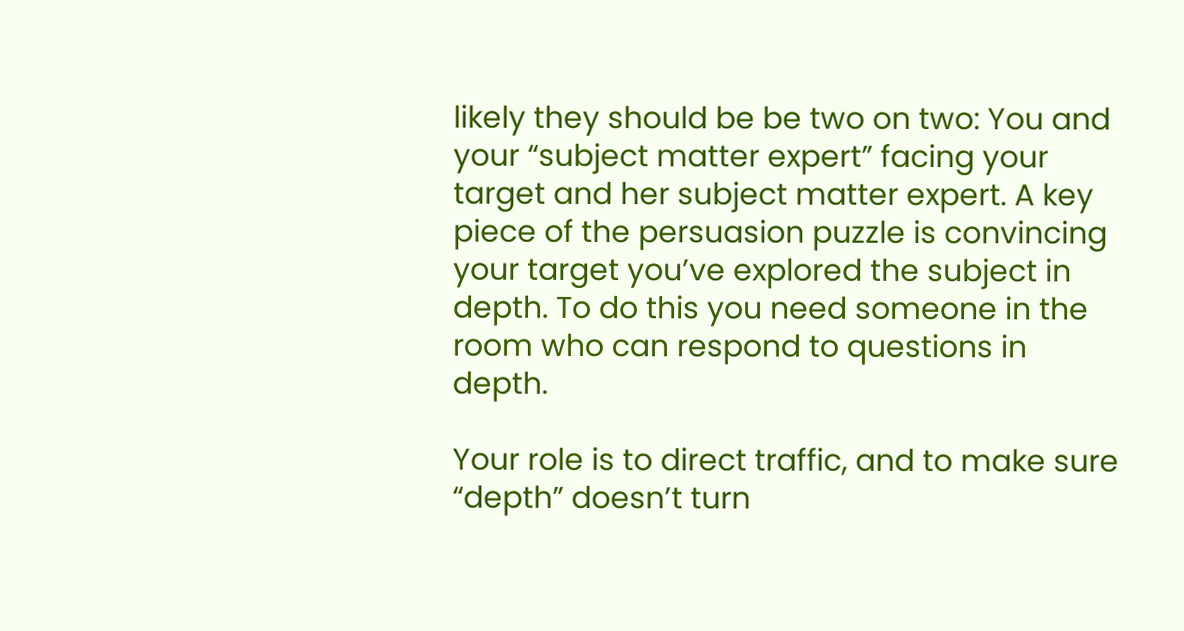likely they should be be two on two: You and your “subject matter expert” facing your target and her subject matter expert. A key piece of the persuasion puzzle is convincing your target you’ve explored the subject in depth. To do this you need someone in the room who can respond to questions in depth.

Your role is to direct traffic, and to make sure “depth” doesn’t turn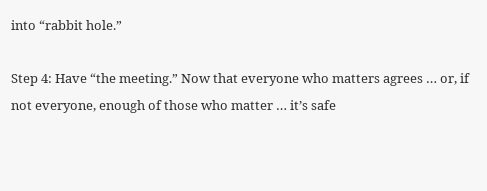into “rabbit hole.”

Step 4: Have “the meeting.” Now that everyone who matters agrees … or, if not everyone, enough of those who matter … it’s safe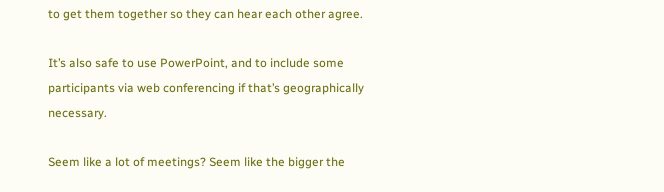to get them together so they can hear each other agree.

It’s also safe to use PowerPoint, and to include some participants via web conferencing if that’s geographically necessary.

Seem like a lot of meetings? Seem like the bigger the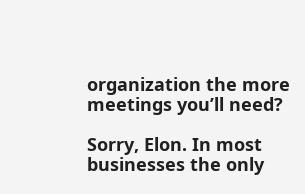organization the more meetings you’ll need?

Sorry, Elon. In most businesses the only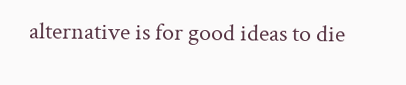alternative is for good ideas to die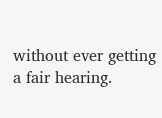without ever getting a fair hearing.